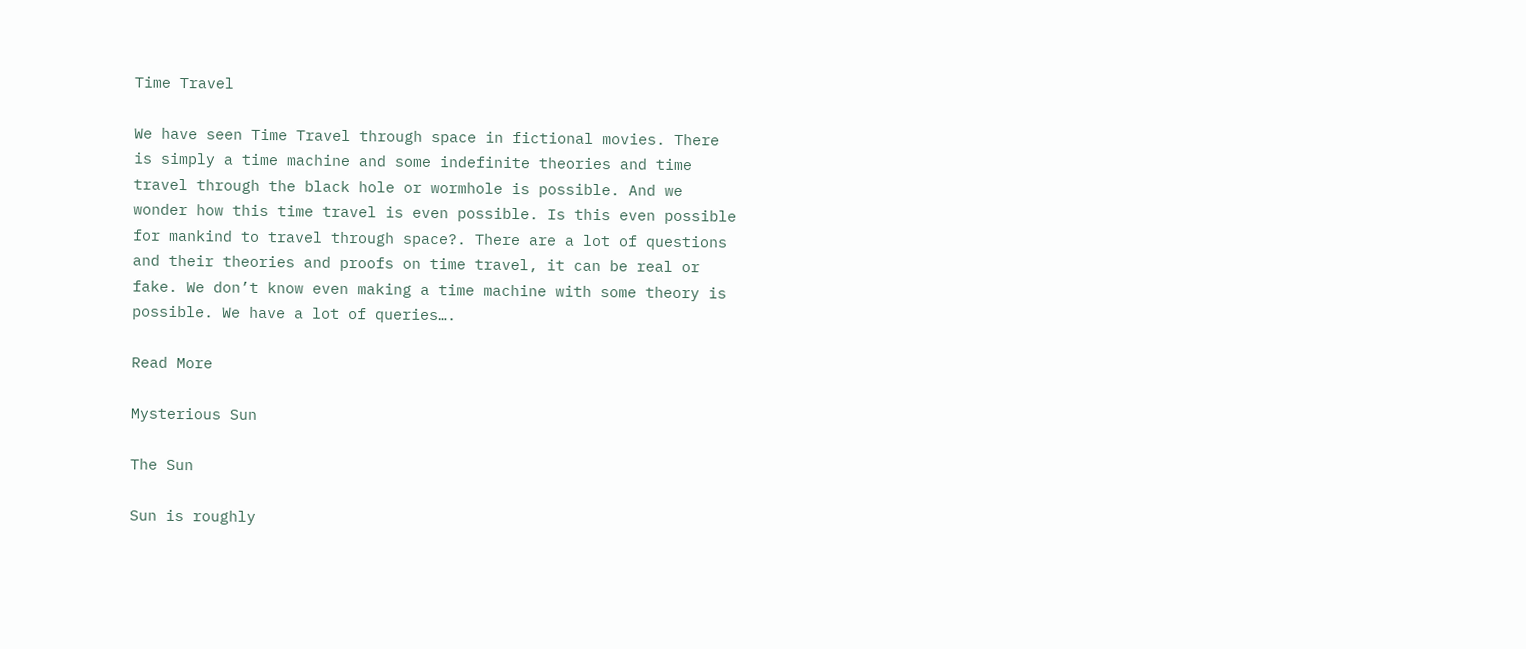Time Travel

We have seen Time Travel through space in fictional movies. There is simply a time machine and some indefinite theories and time travel through the black hole or wormhole is possible. And we wonder how this time travel is even possible. Is this even possible for mankind to travel through space?. There are a lot of questions and their theories and proofs on time travel, it can be real or fake. We don’t know even making a time machine with some theory is possible. We have a lot of queries….

Read More

Mysterious Sun

The Sun

Sun is roughly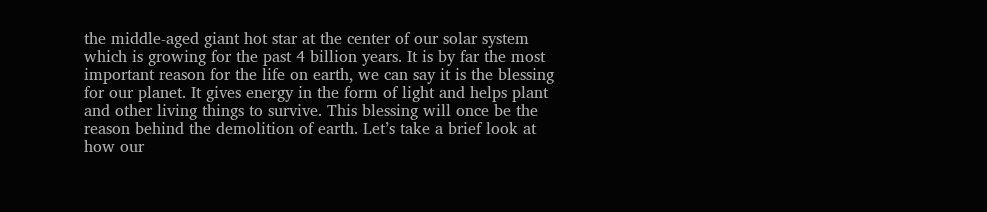the middle-aged giant hot star at the center of our solar system which is growing for the past 4 billion years. It is by far the most important reason for the life on earth, we can say it is the blessing for our planet. It gives energy in the form of light and helps plant and other living things to survive. This blessing will once be the reason behind the demolition of earth. Let’s take a brief look at how our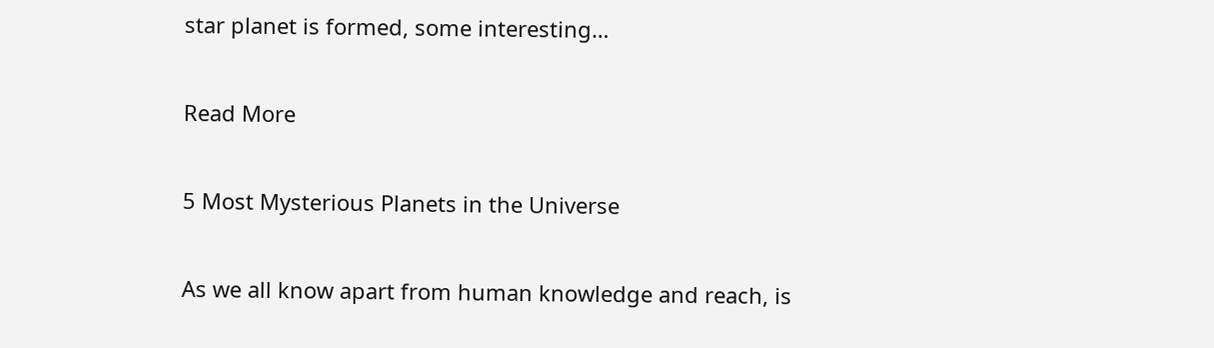star planet is formed, some interesting…

Read More

5 Most Mysterious Planets in the Universe

As we all know apart from human knowledge and reach, is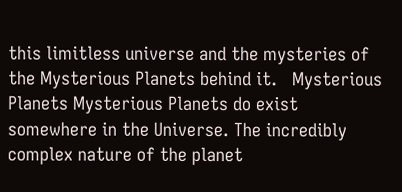this limitless universe and the mysteries of the Mysterious Planets behind it.   Mysterious Planets Mysterious Planets do exist somewhere in the Universe. The incredibly complex nature of the planet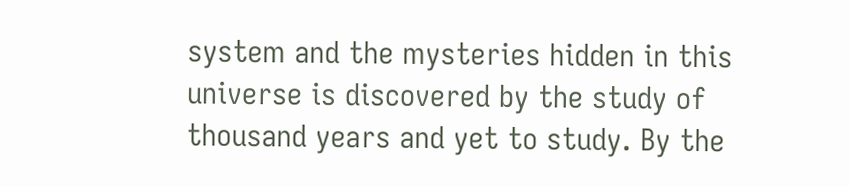system and the mysteries hidden in this universe is discovered by the study of thousand years and yet to study. By the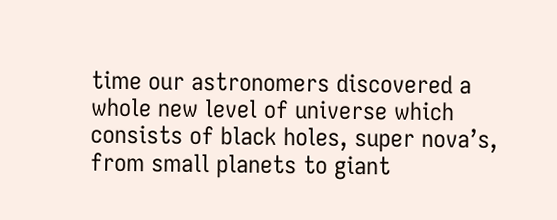time our astronomers discovered a whole new level of universe which consists of black holes, super nova’s, from small planets to giant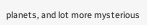planets, and lot more mysterious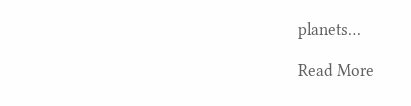planets…

Read More